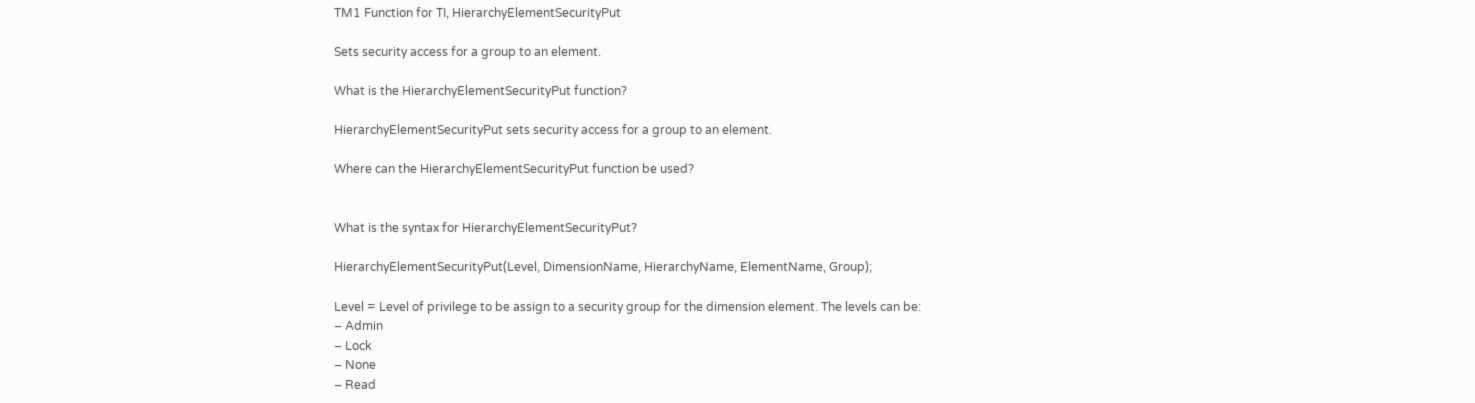TM1 Function for TI, HierarchyElementSecurityPut

Sets security access for a group to an element.

What is the HierarchyElementSecurityPut function?

HierarchyElementSecurityPut sets security access for a group to an element.

Where can the HierarchyElementSecurityPut function be used?


What is the syntax for HierarchyElementSecurityPut?

HierarchyElementSecurityPut(Level, DimensionName, HierarchyName, ElementName, Group);

Level = Level of privilege to be assign to a security group for the dimension element. The levels can be:
– Admin
– Lock
– None
– Read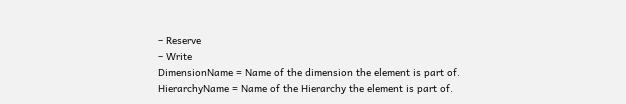– Reserve
– Write
DimensionName = Name of the dimension the element is part of.
HierarchyName = Name of the Hierarchy the element is part of.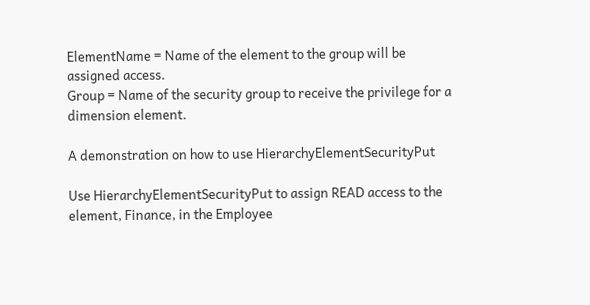ElementName = Name of the element to the group will be assigned access.
Group = Name of the security group to receive the privilege for a dimension element.

A demonstration on how to use HierarchyElementSecurityPut

Use HierarchyElementSecurityPut to assign READ access to the element, Finance, in the Employee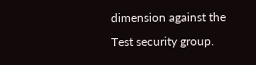dimension against the Test security group.